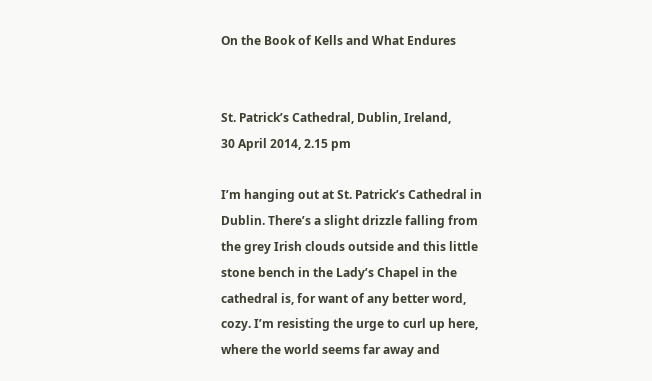On the Book of Kells and What Endures


St. Patrick’s Cathedral, Dublin, Ireland,
30 April 2014, 2.15 pm

I’m hanging out at St. Patrick’s Cathedral in Dublin. There’s a slight drizzle falling from the grey Irish clouds outside and this little stone bench in the Lady’s Chapel in the cathedral is, for want of any better word, cozy. I’m resisting the urge to curl up here, where the world seems far away and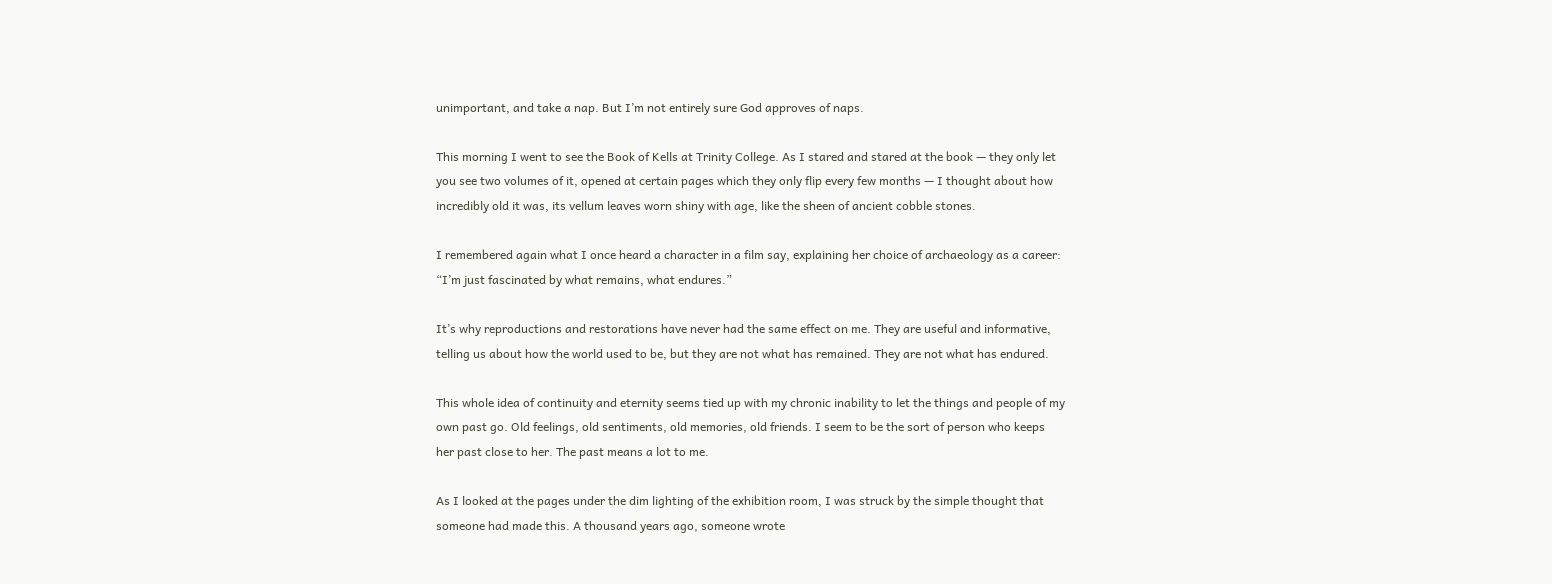unimportant, and take a nap. But I’m not entirely sure God approves of naps.

This morning I went to see the Book of Kells at Trinity College. As I stared and stared at the book — they only let you see two volumes of it, opened at certain pages which they only flip every few months — I thought about how incredibly old it was, its vellum leaves worn shiny with age, like the sheen of ancient cobble stones.

I remembered again what I once heard a character in a film say, explaining her choice of archaeology as a career: “I’m just fascinated by what remains, what endures.”

It’s why reproductions and restorations have never had the same effect on me. They are useful and informative, telling us about how the world used to be, but they are not what has remained. They are not what has endured.

This whole idea of continuity and eternity seems tied up with my chronic inability to let the things and people of my own past go. Old feelings, old sentiments, old memories, old friends. I seem to be the sort of person who keeps her past close to her. The past means a lot to me.

As I looked at the pages under the dim lighting of the exhibition room, I was struck by the simple thought that someone had made this. A thousand years ago, someone wrote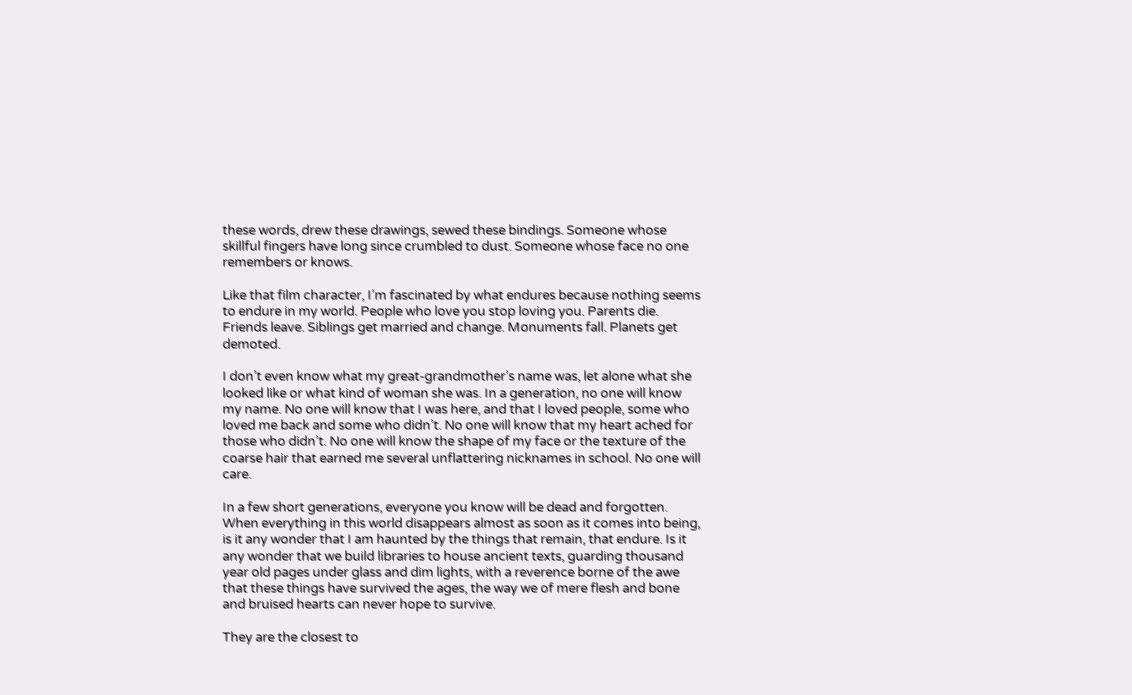these words, drew these drawings, sewed these bindings. Someone whose skillful fingers have long since crumbled to dust. Someone whose face no one remembers or knows.

Like that film character, I’m fascinated by what endures because nothing seems to endure in my world. People who love you stop loving you. Parents die. Friends leave. Siblings get married and change. Monuments fall. Planets get demoted.

I don’t even know what my great-grandmother’s name was, let alone what she looked like or what kind of woman she was. In a generation, no one will know my name. No one will know that I was here, and that I loved people, some who loved me back and some who didn’t. No one will know that my heart ached for those who didn’t. No one will know the shape of my face or the texture of the coarse hair that earned me several unflattering nicknames in school. No one will care.

In a few short generations, everyone you know will be dead and forgotten. When everything in this world disappears almost as soon as it comes into being, is it any wonder that I am haunted by the things that remain, that endure. Is it any wonder that we build libraries to house ancient texts, guarding thousand year old pages under glass and dim lights, with a reverence borne of the awe that these things have survived the ages, the way we of mere flesh and bone and bruised hearts can never hope to survive.

They are the closest to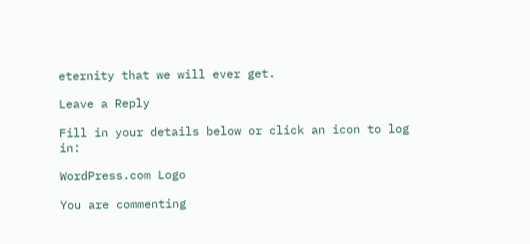eternity that we will ever get.

Leave a Reply

Fill in your details below or click an icon to log in:

WordPress.com Logo

You are commenting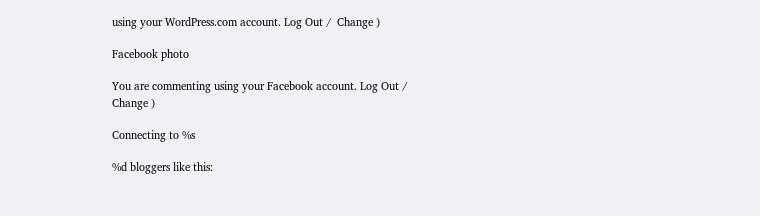using your WordPress.com account. Log Out /  Change )

Facebook photo

You are commenting using your Facebook account. Log Out /  Change )

Connecting to %s

%d bloggers like this: